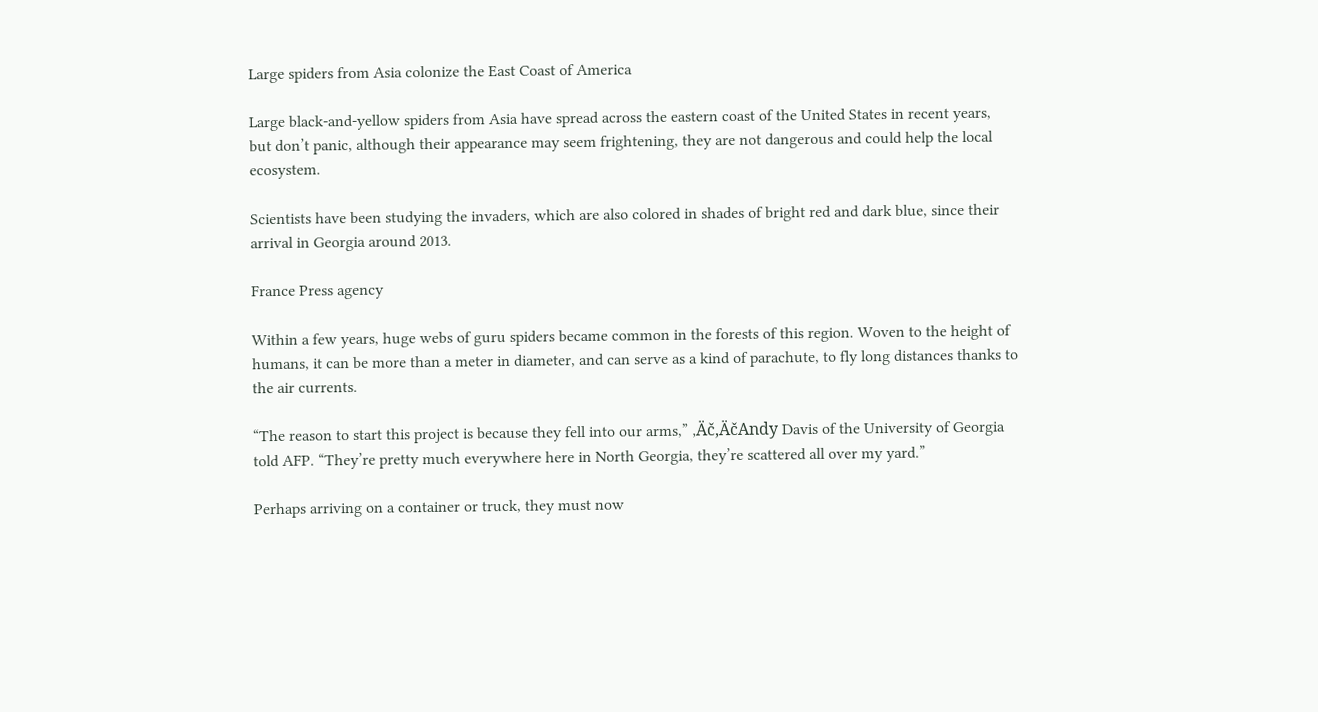Large spiders from Asia colonize the East Coast of America

Large black-and-yellow spiders from Asia have spread across the eastern coast of the United States in recent years, but don’t panic, although their appearance may seem frightening, they are not dangerous and could help the local ecosystem.

Scientists have been studying the invaders, which are also colored in shades of bright red and dark blue, since their arrival in Georgia around 2013.

France Press agency

Within a few years, huge webs of guru spiders became common in the forests of this region. Woven to the height of humans, it can be more than a meter in diameter, and can serve as a kind of parachute, to fly long distances thanks to the air currents.

“The reason to start this project is because they fell into our arms,” ‚Äč‚ÄčAndy Davis of the University of Georgia told AFP. “They’re pretty much everywhere here in North Georgia, they’re scattered all over my yard.”

Perhaps arriving on a container or truck, they must now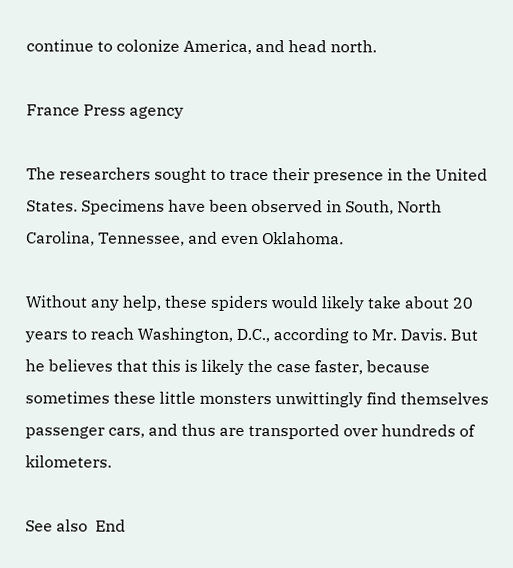continue to colonize America, and head north.

France Press agency

The researchers sought to trace their presence in the United States. Specimens have been observed in South, North Carolina, Tennessee, and even Oklahoma.

Without any help, these spiders would likely take about 20 years to reach Washington, D.C., according to Mr. Davis. But he believes that this is likely the case faster, because sometimes these little monsters unwittingly find themselves passenger cars, and thus are transported over hundreds of kilometers.

See also  End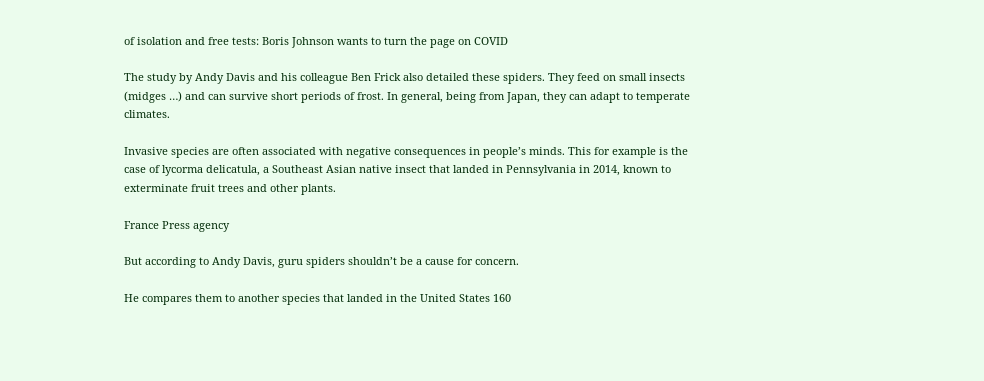of isolation and free tests: Boris Johnson wants to turn the page on COVID

The study by Andy Davis and his colleague Ben Frick also detailed these spiders. They feed on small insects (midges …) and can survive short periods of frost. In general, being from Japan, they can adapt to temperate climates.

Invasive species are often associated with negative consequences in people’s minds. This for example is the case of lycorma delicatula, a Southeast Asian native insect that landed in Pennsylvania in 2014, known to exterminate fruit trees and other plants.

France Press agency

But according to Andy Davis, guru spiders shouldn’t be a cause for concern.

He compares them to another species that landed in the United States 160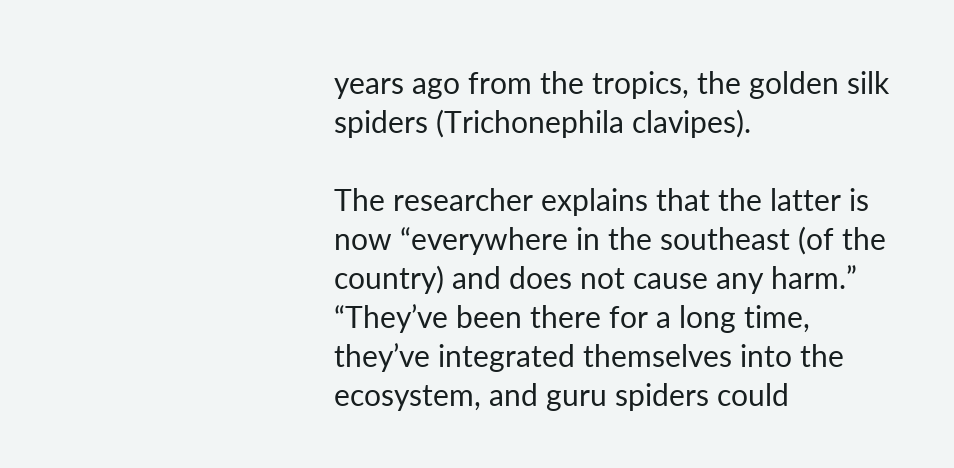years ago from the tropics, the golden silk spiders (Trichonephila clavipes).

The researcher explains that the latter is now “everywhere in the southeast (of the country) and does not cause any harm.” “They’ve been there for a long time, they’ve integrated themselves into the ecosystem, and guru spiders could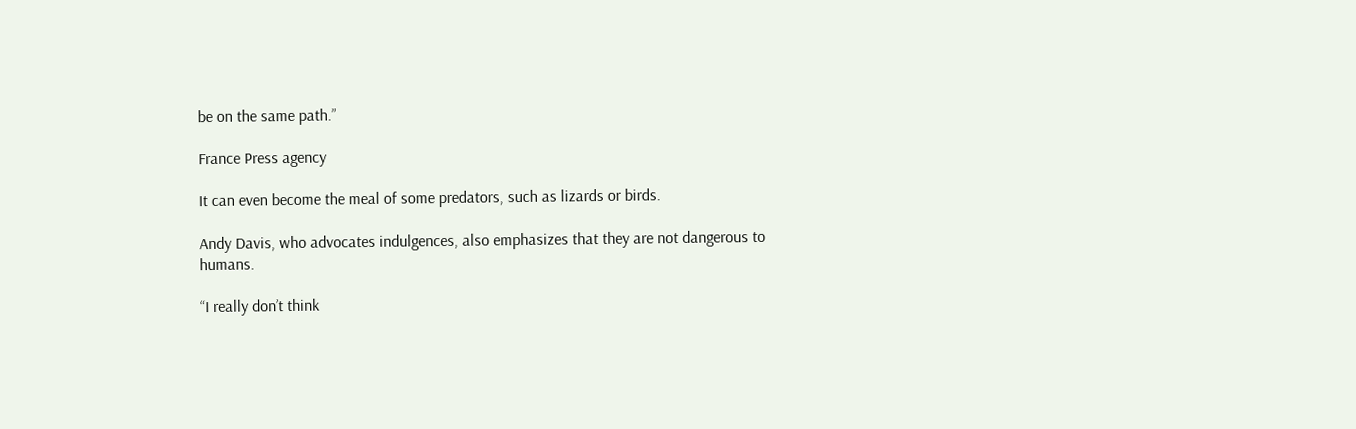be on the same path.”

France Press agency

It can even become the meal of some predators, such as lizards or birds.

Andy Davis, who advocates indulgences, also emphasizes that they are not dangerous to humans.

“I really don’t think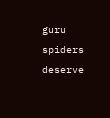guru spiders deserve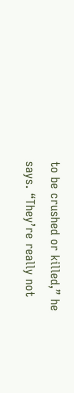to be crushed or killed,” he says. “They’re really not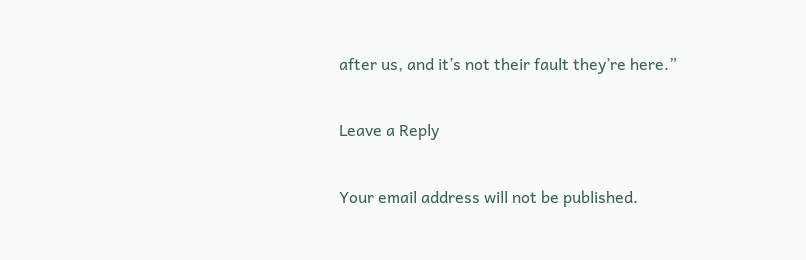after us, and it’s not their fault they’re here.”

Leave a Reply

Your email address will not be published.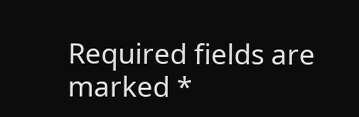Required fields are marked *